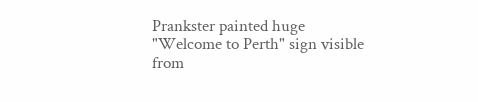Prankster painted huge "Welcome to Perth" sign visible from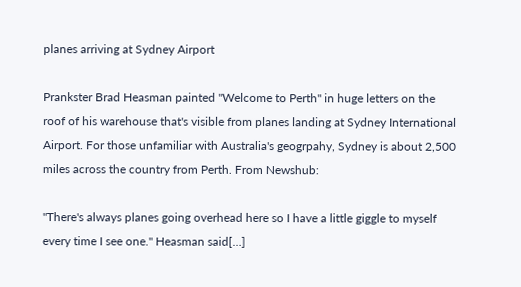planes arriving at Sydney Airport

Prankster Brad Heasman painted "Welcome to Perth" in huge letters on the roof of his warehouse that's visible from planes landing at Sydney International Airport. For those unfamiliar with Australia's geogrpahy, Sydney is about 2,500 miles across the country from Perth. From Newshub:

"There's always planes going overhead here so I have a little giggle to myself every time I see one." Heasman said[…]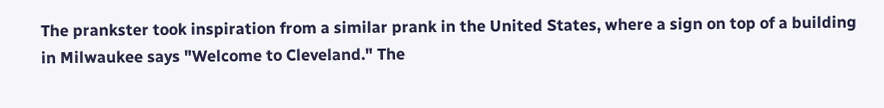The prankster took inspiration from a similar prank in the United States, where a sign on top of a building in Milwaukee says "Welcome to Cleveland." The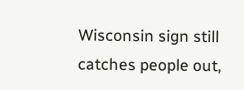Wisconsin sign still catches people out,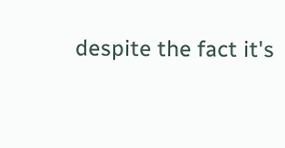despite the fact it's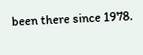been there since 1978.